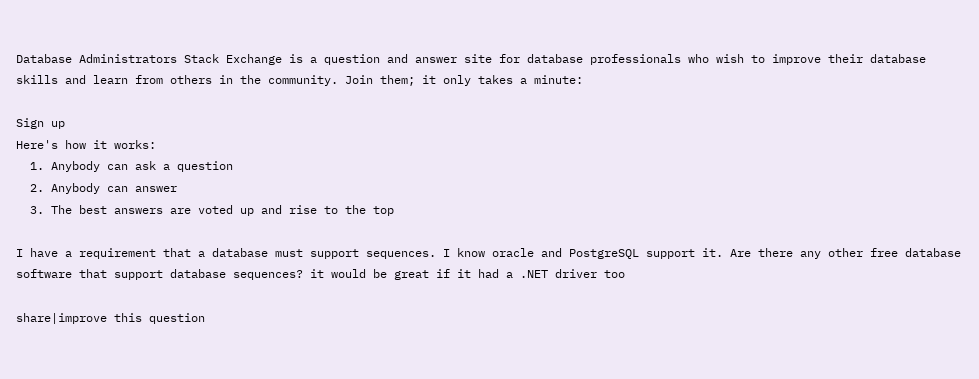Database Administrators Stack Exchange is a question and answer site for database professionals who wish to improve their database skills and learn from others in the community. Join them; it only takes a minute:

Sign up
Here's how it works:
  1. Anybody can ask a question
  2. Anybody can answer
  3. The best answers are voted up and rise to the top

I have a requirement that a database must support sequences. I know oracle and PostgreSQL support it. Are there any other free database software that support database sequences? it would be great if it had a .NET driver too

share|improve this question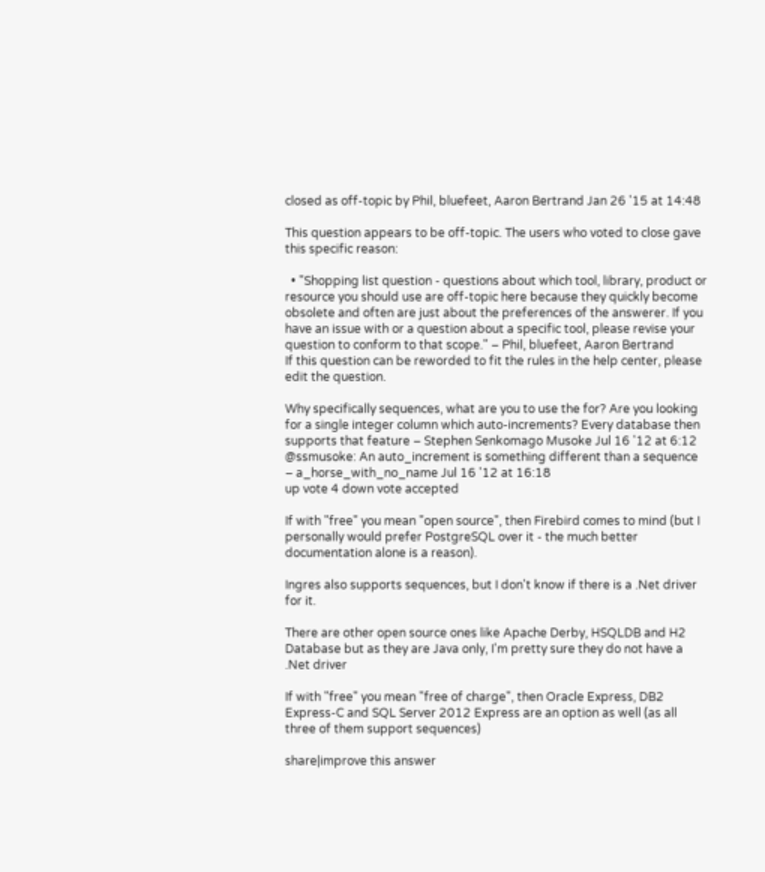closed as off-topic by Phil, bluefeet, Aaron Bertrand Jan 26 '15 at 14:48

This question appears to be off-topic. The users who voted to close gave this specific reason:

  • "Shopping list question - questions about which tool, library, product or resource you should use are off-topic here because they quickly become obsolete and often are just about the preferences of the answerer. If you have an issue with or a question about a specific tool, please revise your question to conform to that scope." – Phil, bluefeet, Aaron Bertrand
If this question can be reworded to fit the rules in the help center, please edit the question.

Why specifically sequences, what are you to use the for? Are you looking for a single integer column which auto-increments? Every database then supports that feature – Stephen Senkomago Musoke Jul 16 '12 at 6:12
@ssmusoke: An auto_increment is something different than a sequence – a_horse_with_no_name Jul 16 '12 at 16:18
up vote 4 down vote accepted

If with "free" you mean "open source", then Firebird comes to mind (but I personally would prefer PostgreSQL over it - the much better documentation alone is a reason).

Ingres also supports sequences, but I don't know if there is a .Net driver for it.

There are other open source ones like Apache Derby, HSQLDB and H2 Database but as they are Java only, I'm pretty sure they do not have a .Net driver

If with "free" you mean "free of charge", then Oracle Express, DB2 Express-C and SQL Server 2012 Express are an option as well (as all three of them support sequences)

share|improve this answer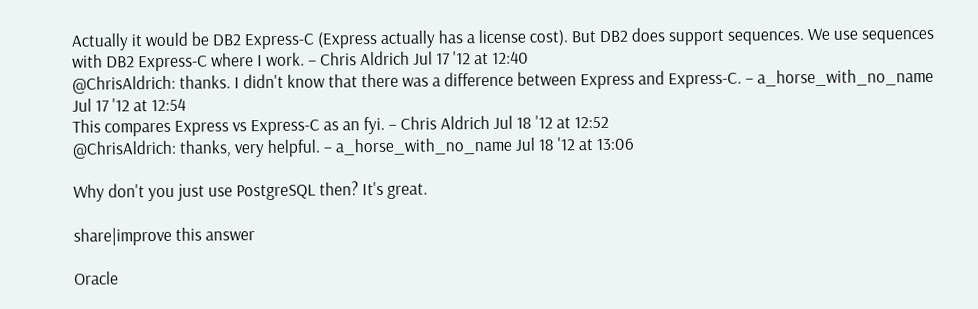Actually it would be DB2 Express-C (Express actually has a license cost). But DB2 does support sequences. We use sequences with DB2 Express-C where I work. – Chris Aldrich Jul 17 '12 at 12:40
@ChrisAldrich: thanks. I didn't know that there was a difference between Express and Express-C. – a_horse_with_no_name Jul 17 '12 at 12:54
This compares Express vs Express-C as an fyi. – Chris Aldrich Jul 18 '12 at 12:52
@ChrisAldrich: thanks, very helpful. – a_horse_with_no_name Jul 18 '12 at 13:06

Why don't you just use PostgreSQL then? It's great.

share|improve this answer

Oracle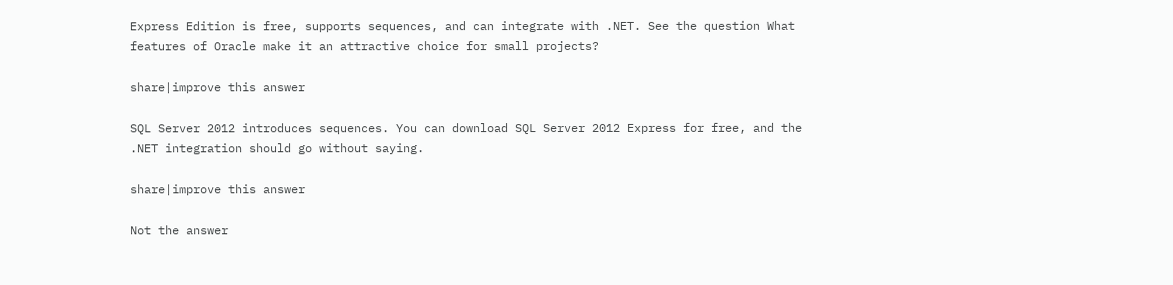Express Edition is free, supports sequences, and can integrate with .NET. See the question What features of Oracle make it an attractive choice for small projects?

share|improve this answer

SQL Server 2012 introduces sequences. You can download SQL Server 2012 Express for free, and the .NET integration should go without saying.

share|improve this answer

Not the answer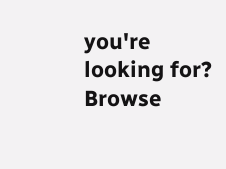you're looking for? Browse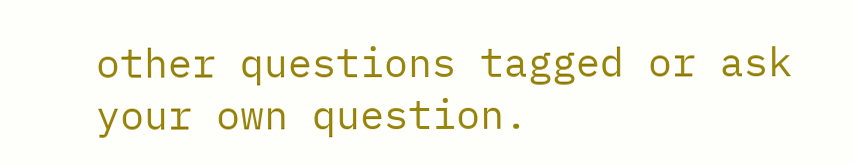other questions tagged or ask your own question.